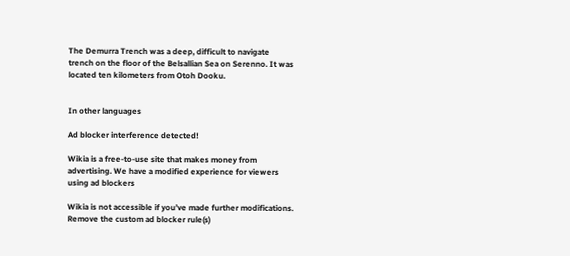The Demurra Trench was a deep, difficult to navigate trench on the floor of the Belsallian Sea on Serenno. It was located ten kilometers from Otoh Dooku.


In other languages

Ad blocker interference detected!

Wikia is a free-to-use site that makes money from advertising. We have a modified experience for viewers using ad blockers

Wikia is not accessible if you’ve made further modifications. Remove the custom ad blocker rule(s)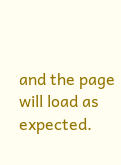and the page will load as expected.